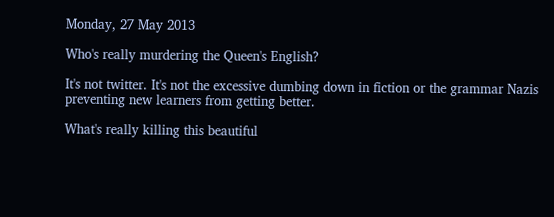Monday, 27 May 2013

Who's really murdering the Queen's English?

It's not twitter. It's not the excessive dumbing down in fiction or the grammar Nazis preventing new learners from getting better.

What's really killing this beautiful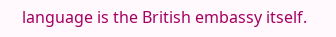language is the British embassy itself.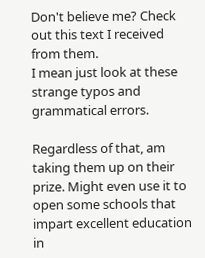Don't believe me? Check out this text I received from them.
I mean just look at these strange typos and grammatical errors.

Regardless of that, am taking them up on their prize. Might even use it to open some schools that impart excellent education in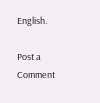English.

Post a Comment